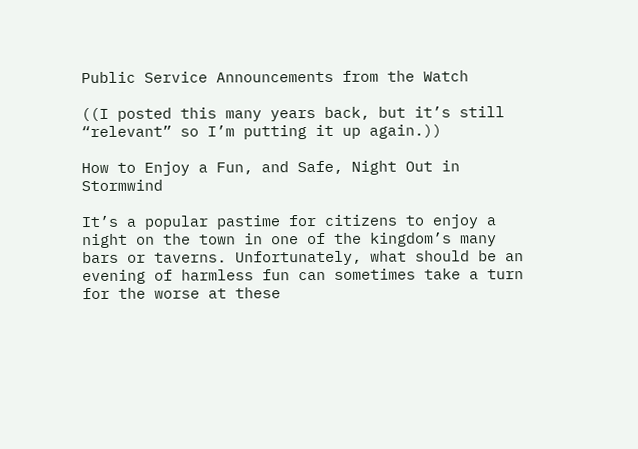Public Service Announcements from the Watch

((I posted this many years back, but it’s still “relevant” so I’m putting it up again.))

How to Enjoy a Fun, and Safe, Night Out in Stormwind

It’s a popular pastime for citizens to enjoy a night on the town in one of the kingdom’s many bars or taverns. Unfortunately, what should be an evening of harmless fun can sometimes take a turn for the worse at these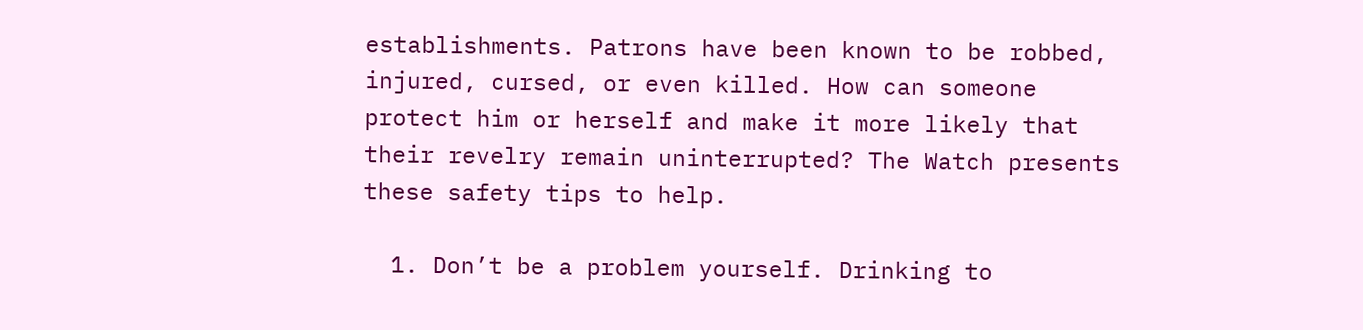establishments. Patrons have been known to be robbed, injured, cursed, or even killed. How can someone protect him or herself and make it more likely that their revelry remain uninterrupted? The Watch presents these safety tips to help.

  1. Don’t be a problem yourself. Drinking to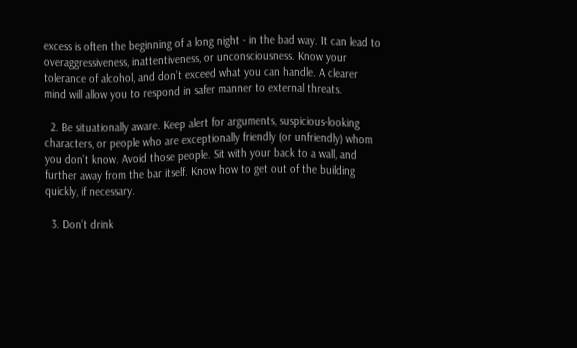excess is often the beginning of a long night - in the bad way. It can lead to overaggressiveness, inattentiveness, or unconsciousness. Know your tolerance of alcohol, and don’t exceed what you can handle. A clearer mind will allow you to respond in safer manner to external threats.

  2. Be situationally aware. Keep alert for arguments, suspicious-looking characters, or people who are exceptionally friendly (or unfriendly) whom you don’t know. Avoid those people. Sit with your back to a wall, and further away from the bar itself. Know how to get out of the building quickly, if necessary.

  3. Don’t drink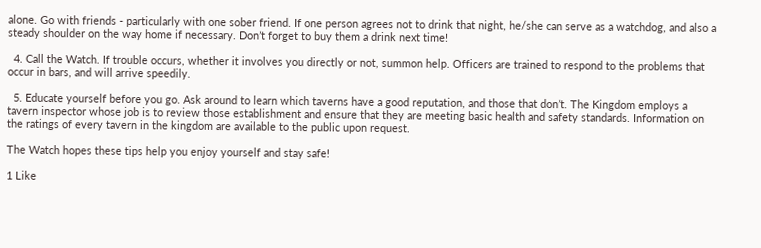alone. Go with friends - particularly with one sober friend. If one person agrees not to drink that night, he/she can serve as a watchdog, and also a steady shoulder on the way home if necessary. Don’t forget to buy them a drink next time!

  4. Call the Watch. If trouble occurs, whether it involves you directly or not, summon help. Officers are trained to respond to the problems that occur in bars, and will arrive speedily.

  5. Educate yourself before you go. Ask around to learn which taverns have a good reputation, and those that don’t. The Kingdom employs a tavern inspector whose job is to review those establishment and ensure that they are meeting basic health and safety standards. Information on the ratings of every tavern in the kingdom are available to the public upon request.

The Watch hopes these tips help you enjoy yourself and stay safe!

1 Like